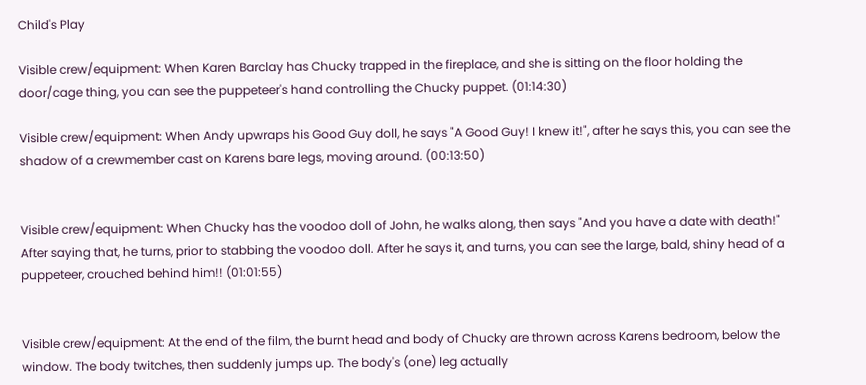Child's Play

Visible crew/equipment: When Karen Barclay has Chucky trapped in the fireplace, and she is sitting on the floor holding the door/cage thing, you can see the puppeteer's hand controlling the Chucky puppet. (01:14:30)

Visible crew/equipment: When Andy upwraps his Good Guy doll, he says "A Good Guy! I knew it!", after he says this, you can see the shadow of a crewmember cast on Karens bare legs, moving around. (00:13:50)


Visible crew/equipment: When Chucky has the voodoo doll of John, he walks along, then says "And you have a date with death!" After saying that, he turns, prior to stabbing the voodoo doll. After he says it, and turns, you can see the large, bald, shiny head of a puppeteer, crouched behind him!! (01:01:55)


Visible crew/equipment: At the end of the film, the burnt head and body of Chucky are thrown across Karens bedroom, below the window. The body twitches, then suddenly jumps up. The body's (one) leg actually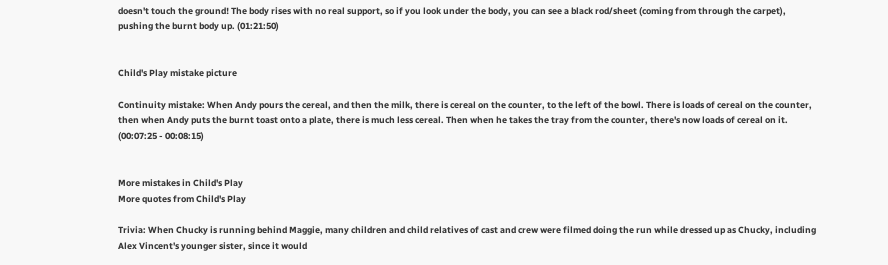doesn't touch the ground! The body rises with no real support, so if you look under the body, you can see a black rod/sheet (coming from through the carpet), pushing the burnt body up. (01:21:50)


Child's Play mistake picture

Continuity mistake: When Andy pours the cereal, and then the milk, there is cereal on the counter, to the left of the bowl. There is loads of cereal on the counter, then when Andy puts the burnt toast onto a plate, there is much less cereal. Then when he takes the tray from the counter, there's now loads of cereal on it. (00:07:25 - 00:08:15)


More mistakes in Child's Play
More quotes from Child's Play

Trivia: When Chucky is running behind Maggie, many children and child relatives of cast and crew were filmed doing the run while dressed up as Chucky, including Alex Vincent's younger sister, since it would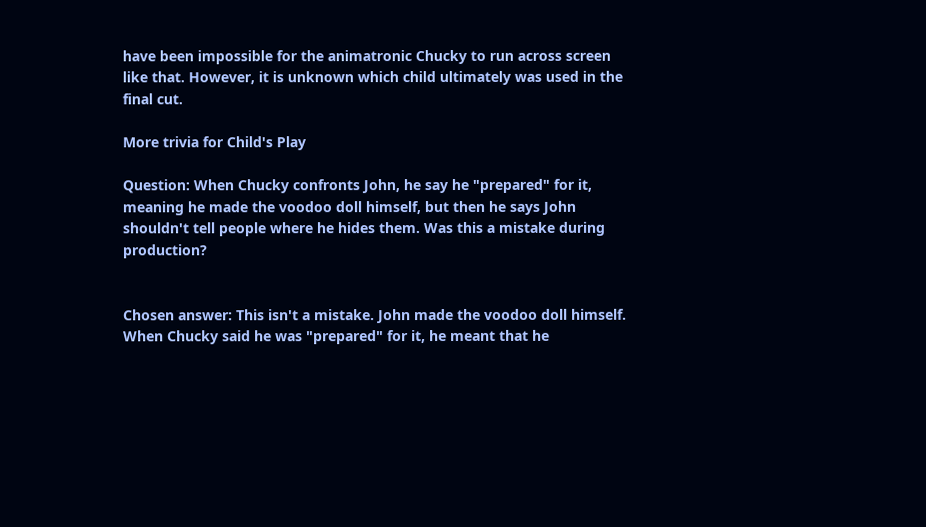have been impossible for the animatronic Chucky to run across screen like that. However, it is unknown which child ultimately was used in the final cut.

More trivia for Child's Play

Question: When Chucky confronts John, he say he "prepared" for it, meaning he made the voodoo doll himself, but then he says John shouldn't tell people where he hides them. Was this a mistake during production?


Chosen answer: This isn't a mistake. John made the voodoo doll himself. When Chucky said he was "prepared" for it, he meant that he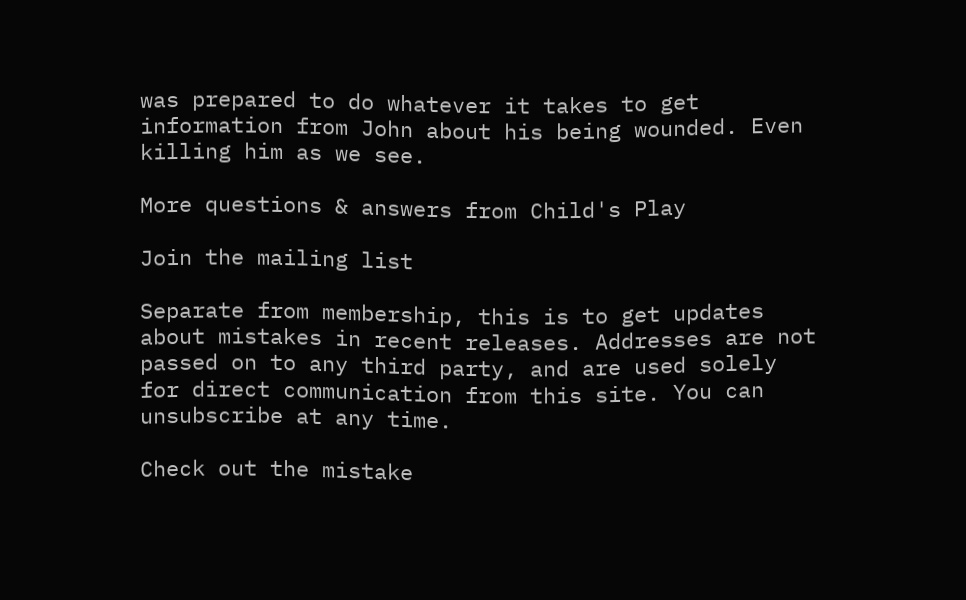was prepared to do whatever it takes to get information from John about his being wounded. Even killing him as we see.

More questions & answers from Child's Play

Join the mailing list

Separate from membership, this is to get updates about mistakes in recent releases. Addresses are not passed on to any third party, and are used solely for direct communication from this site. You can unsubscribe at any time.

Check out the mistake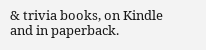& trivia books, on Kindle and in paperback.